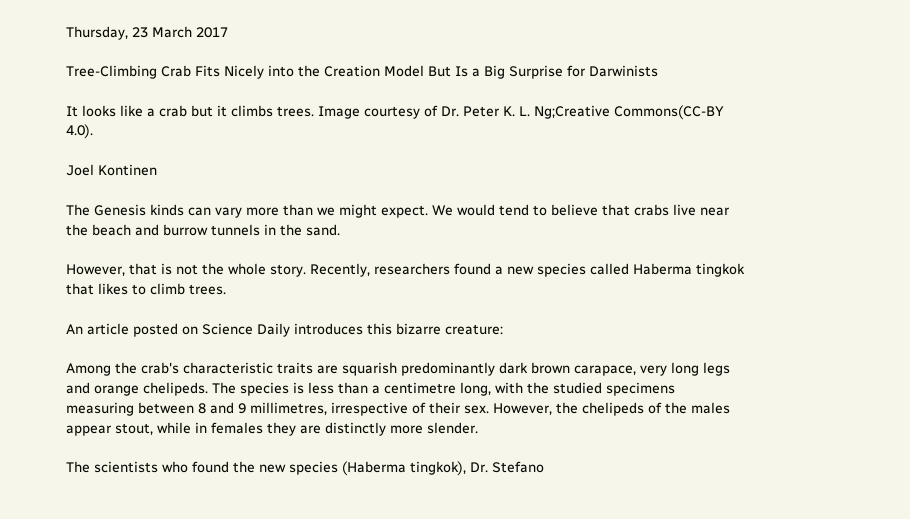Thursday, 23 March 2017

Tree-Climbing Crab Fits Nicely into the Creation Model But Is a Big Surprise for Darwinists

It looks like a crab but it climbs trees. Image courtesy of Dr. Peter K. L. Ng;Creative Commons(CC-BY 4.0).

Joel Kontinen

The Genesis kinds can vary more than we might expect. We would tend to believe that crabs live near the beach and burrow tunnels in the sand.

However, that is not the whole story. Recently, researchers found a new species called Haberma tingkok that likes to climb trees.

An article posted on Science Daily introduces this bizarre creature:

Among the crab's characteristic traits are squarish predominantly dark brown carapace, very long legs and orange chelipeds. The species is less than a centimetre long, with the studied specimens measuring between 8 and 9 millimetres, irrespective of their sex. However, the chelipeds of the males appear stout, while in females they are distinctly more slender.

The scientists who found the new species (Haberma tingkok), Dr. Stefano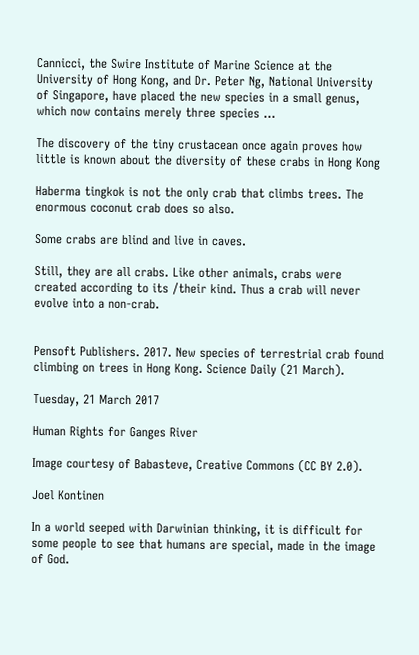Cannicci, the Swire Institute of Marine Science at the University of Hong Kong, and Dr. Peter Ng, National University of Singapore, have placed the new species in a small genus, which now contains merely three species …

The discovery of the tiny crustacean once again proves how little is known about the diversity of these crabs in Hong Kong

Haberma tingkok is not the only crab that climbs trees. The enormous coconut crab does so also.

Some crabs are blind and live in caves.

Still, they are all crabs. Like other animals, crabs were created according to its /their kind. Thus a crab will never evolve into a non-crab.


Pensoft Publishers. 2017. New species of terrestrial crab found climbing on trees in Hong Kong. Science Daily (21 March).

Tuesday, 21 March 2017

Human Rights for Ganges River

Image courtesy of Babasteve, Creative Commons (CC BY 2.0).

Joel Kontinen

In a world seeped with Darwinian thinking, it is difficult for some people to see that humans are special, made in the image of God.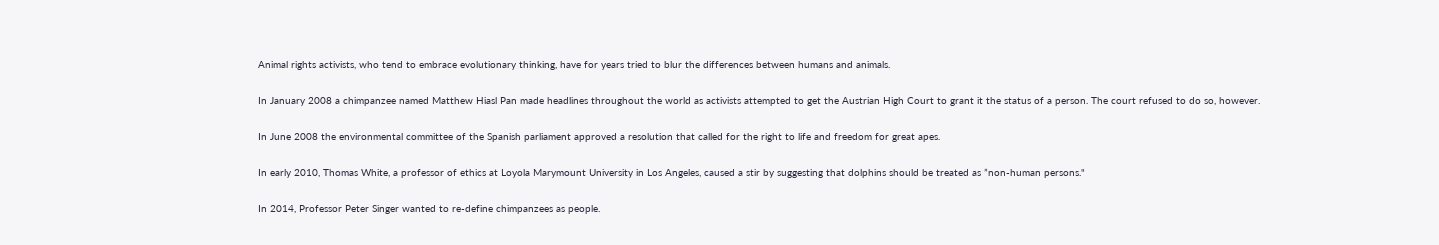Animal rights activists, who tend to embrace evolutionary thinking, have for years tried to blur the differences between humans and animals.

In January 2008 a chimpanzee named Matthew Hiasl Pan made headlines throughout the world as activists attempted to get the Austrian High Court to grant it the status of a person. The court refused to do so, however.

In June 2008 the environmental committee of the Spanish parliament approved a resolution that called for the right to life and freedom for great apes.

In early 2010, Thomas White, a professor of ethics at Loyola Marymount University in Los Angeles, caused a stir by suggesting that dolphins should be treated as ”non-human persons."

In 2014, Professor Peter Singer wanted to re-define chimpanzees as people.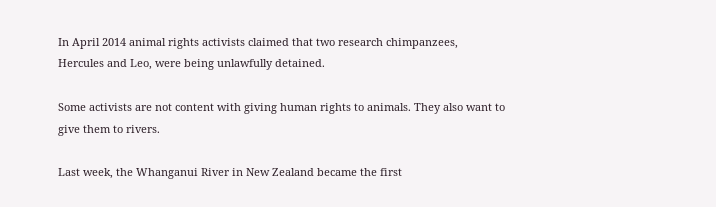In April 2014 animal rights activists claimed that two research chimpanzees, Hercules and Leo, were being unlawfully detained.

Some activists are not content with giving human rights to animals. They also want to give them to rivers.

Last week, the Whanganui River in New Zealand became the first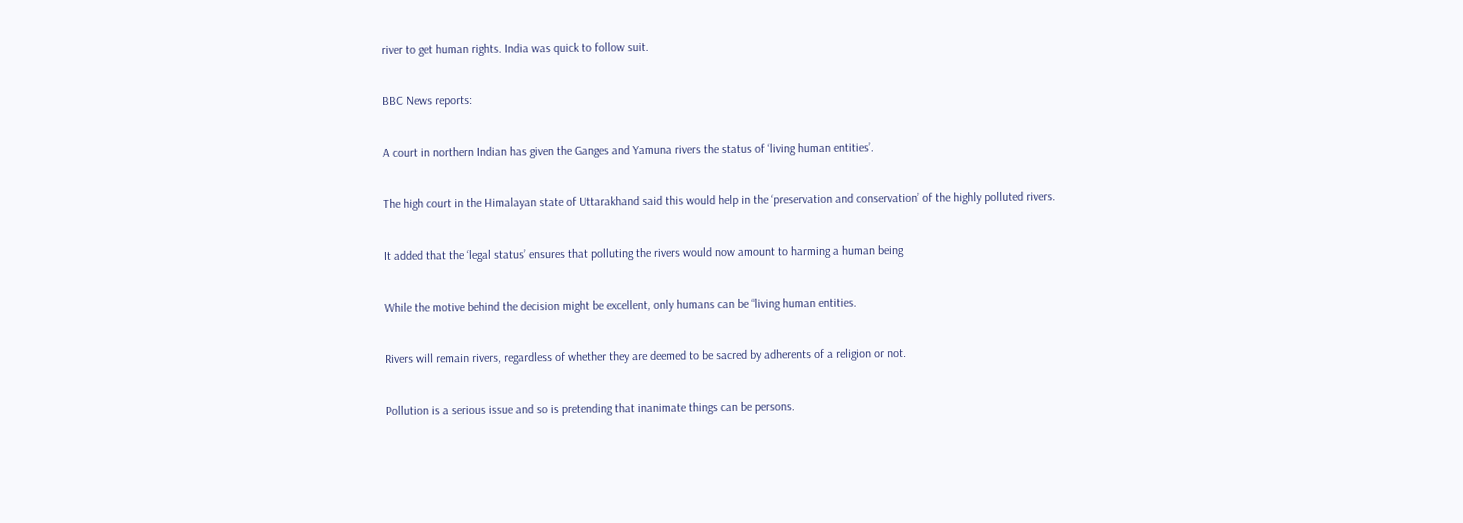river to get human rights. India was quick to follow suit.

BBC News reports:

A court in northern Indian has given the Ganges and Yamuna rivers the status of ‘living human entities’.

The high court in the Himalayan state of Uttarakhand said this would help in the ‘preservation and conservation’ of the highly polluted rivers.

It added that the ‘legal status’ ensures that polluting the rivers would now amount to harming a human being

While the motive behind the decision might be excellent, only humans can be “living human entities.

Rivers will remain rivers, regardless of whether they are deemed to be sacred by adherents of a religion or not.

Pollution is a serious issue and so is pretending that inanimate things can be persons.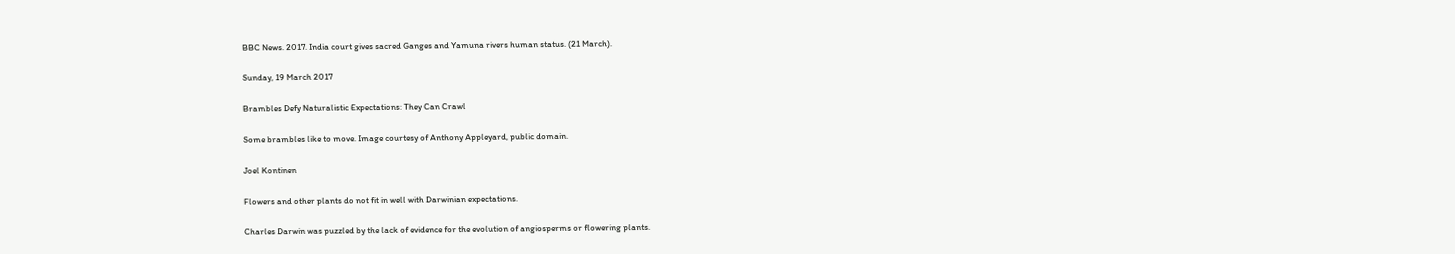BBC News. 2017. India court gives sacred Ganges and Yamuna rivers human status. (21 March).

Sunday, 19 March 2017

Brambles Defy Naturalistic Expectations: They Can Crawl

Some brambles like to move. Image courtesy of Anthony Appleyard, public domain.

Joel Kontinen

Flowers and other plants do not fit in well with Darwinian expectations.

Charles Darwin was puzzled by the lack of evidence for the evolution of angiosperms or flowering plants.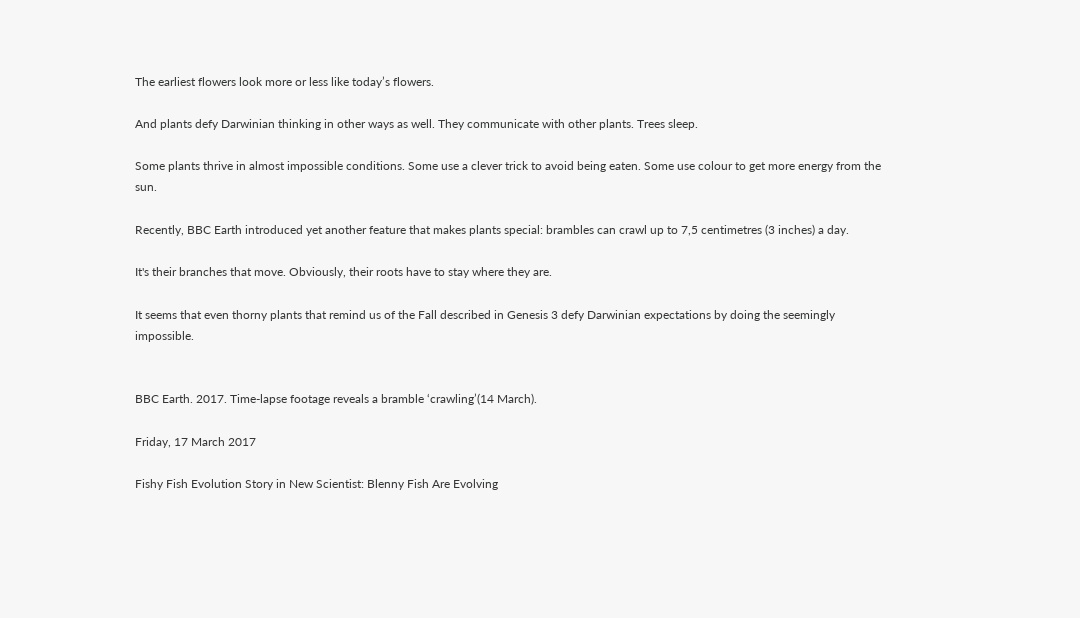The earliest flowers look more or less like today’s flowers.

And plants defy Darwinian thinking in other ways as well. They communicate with other plants. Trees sleep.

Some plants thrive in almost impossible conditions. Some use a clever trick to avoid being eaten. Some use colour to get more energy from the sun.

Recently, BBC Earth introduced yet another feature that makes plants special: brambles can crawl up to 7,5 centimetres (3 inches) a day.

It's their branches that move. Obviously, their roots have to stay where they are.

It seems that even thorny plants that remind us of the Fall described in Genesis 3 defy Darwinian expectations by doing the seemingly impossible.


BBC Earth. 2017. Time-lapse footage reveals a bramble ‘crawling’(14 March).

Friday, 17 March 2017

Fishy Fish Evolution Story in New Scientist: Blenny Fish Are Evolving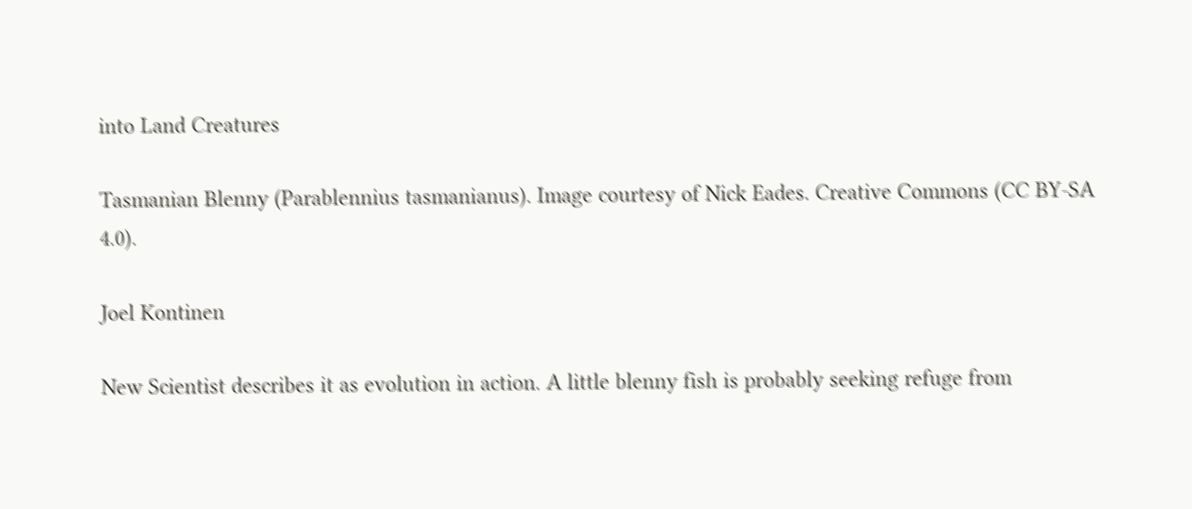into Land Creatures

Tasmanian Blenny (Parablennius tasmanianus). Image courtesy of Nick Eades. Creative Commons (CC BY-SA 4.0).

Joel Kontinen

New Scientist describes it as evolution in action. A little blenny fish is probably seeking refuge from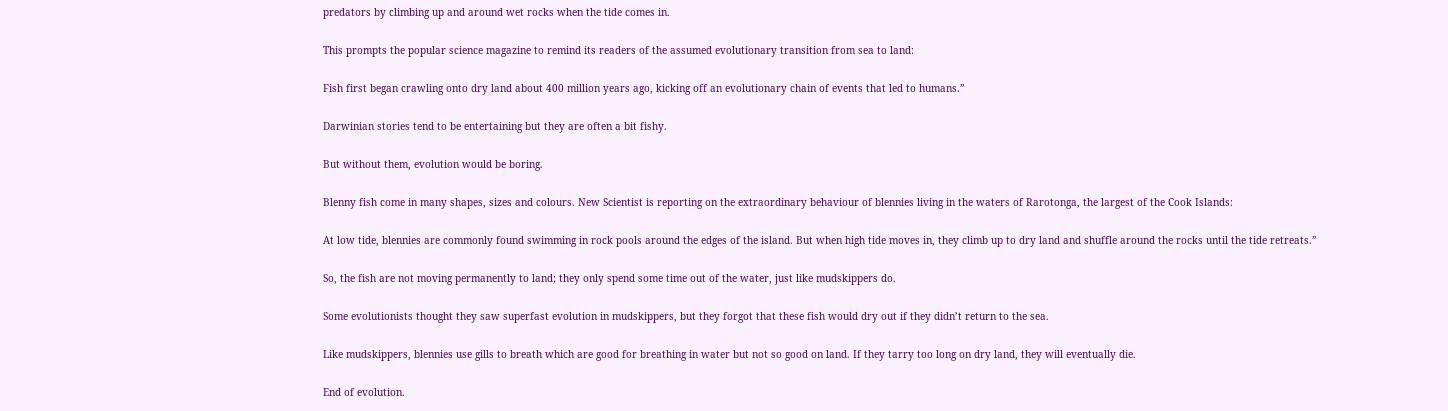predators by climbing up and around wet rocks when the tide comes in.

This prompts the popular science magazine to remind its readers of the assumed evolutionary transition from sea to land:

Fish first began crawling onto dry land about 400 million years ago, kicking off an evolutionary chain of events that led to humans.”

Darwinian stories tend to be entertaining but they are often a bit fishy.

But without them, evolution would be boring.

Blenny fish come in many shapes, sizes and colours. New Scientist is reporting on the extraordinary behaviour of blennies living in the waters of Rarotonga, the largest of the Cook Islands:

At low tide, blennies are commonly found swimming in rock pools around the edges of the island. But when high tide moves in, they climb up to dry land and shuffle around the rocks until the tide retreats.”

So, the fish are not moving permanently to land; they only spend some time out of the water, just like mudskippers do.

Some evolutionists thought they saw superfast evolution in mudskippers, but they forgot that these fish would dry out if they didn’t return to the sea.

Like mudskippers, blennies use gills to breath which are good for breathing in water but not so good on land. If they tarry too long on dry land, they will eventually die.

End of evolution.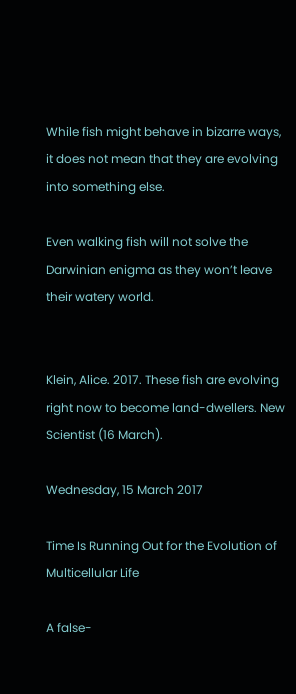While fish might behave in bizarre ways, it does not mean that they are evolving into something else.

Even walking fish will not solve the Darwinian enigma as they won’t leave their watery world.


Klein, Alice. 2017. These fish are evolving right now to become land-dwellers. New Scientist (16 March).

Wednesday, 15 March 2017

Time Is Running Out for the Evolution of Multicellular Life

A false-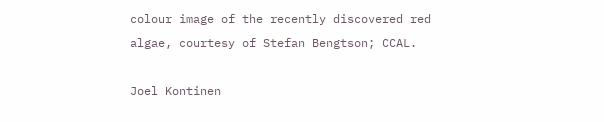colour image of the recently discovered red algae, courtesy of Stefan Bengtson; CCAL.

Joel Kontinen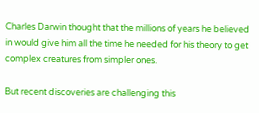Charles Darwin thought that the millions of years he believed in would give him all the time he needed for his theory to get complex creatures from simpler ones.

But recent discoveries are challenging this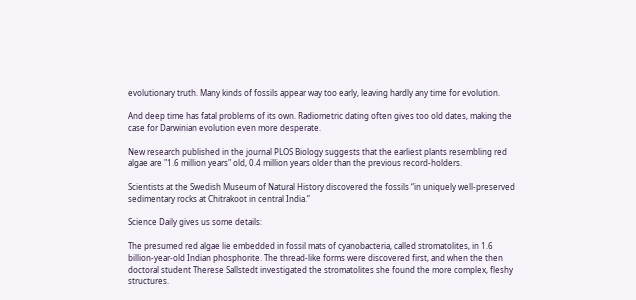evolutionary truth. Many kinds of fossils appear way too early, leaving hardly any time for evolution.

And deep time has fatal problems of its own. Radiometric dating often gives too old dates, making the case for Darwinian evolution even more desperate.

New research published in the journal PLOS Biology suggests that the earliest plants resembling red algae are "1.6 million years" old, 0.4 million years older than the previous record-holders.

Scientists at the Swedish Museum of Natural History discovered the fossils “in uniquely well-preserved sedimentary rocks at Chitrakoot in central India.”

Science Daily gives us some details:

The presumed red algae lie embedded in fossil mats of cyanobacteria, called stromatolites, in 1.6 billion-year-old Indian phosphorite. The thread-like forms were discovered first, and when the then doctoral student Therese Sallstedt investigated the stromatolites she found the more complex, fleshy structures.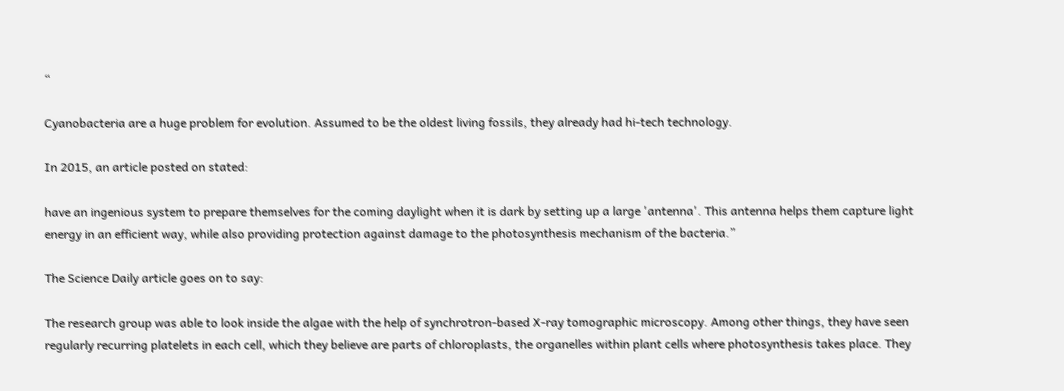“

Cyanobacteria are a huge problem for evolution. Assumed to be the oldest living fossils, they already had hi-tech technology.

In 2015, an article posted on stated:

have an ingenious system to prepare themselves for the coming daylight when it is dark by setting up a large 'antenna'. This antenna helps them capture light energy in an efficient way, while also providing protection against damage to the photosynthesis mechanism of the bacteria.”

The Science Daily article goes on to say:

The research group was able to look inside the algae with the help of synchrotron-based X-ray tomographic microscopy. Among other things, they have seen regularly recurring platelets in each cell, which they believe are parts of chloroplasts, the organelles within plant cells where photosynthesis takes place. They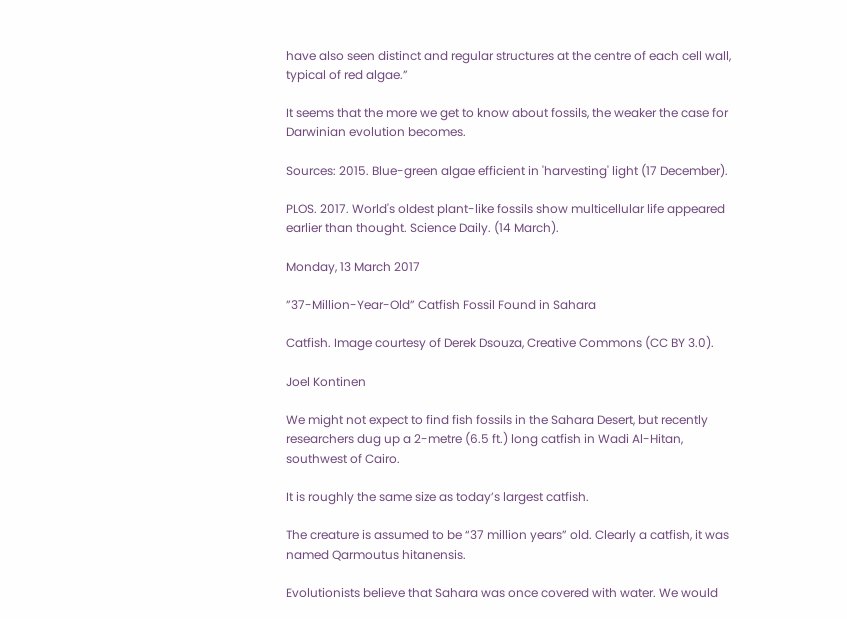have also seen distinct and regular structures at the centre of each cell wall, typical of red algae.”

It seems that the more we get to know about fossils, the weaker the case for Darwinian evolution becomes.

Sources: 2015. Blue-green algae efficient in 'harvesting' light (17 December).

PLOS. 2017. World's oldest plant-like fossils show multicellular life appeared earlier than thought. Science Daily. (14 March).

Monday, 13 March 2017

”37-Million-Year-Old” Catfish Fossil Found in Sahara

Catfish. Image courtesy of Derek Dsouza, Creative Commons (CC BY 3.0).

Joel Kontinen

We might not expect to find fish fossils in the Sahara Desert, but recently researchers dug up a 2-metre (6.5 ft.) long catfish in Wadi Al-Hitan, southwest of Cairo.

It is roughly the same size as today’s largest catfish.

The creature is assumed to be “37 million years” old. Clearly a catfish, it was named Qarmoutus hitanensis.

Evolutionists believe that Sahara was once covered with water. We would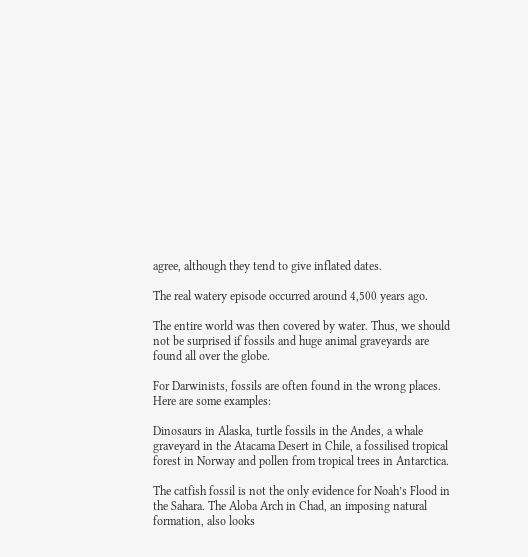agree, although they tend to give inflated dates.

The real watery episode occurred around 4,500 years ago.

The entire world was then covered by water. Thus, we should not be surprised if fossils and huge animal graveyards are found all over the globe.

For Darwinists, fossils are often found in the wrong places. Here are some examples:

Dinosaurs in Alaska, turtle fossils in the Andes, a whale graveyard in the Atacama Desert in Chile, a fossilised tropical forest in Norway and pollen from tropical trees in Antarctica.

The catfish fossil is not the only evidence for Noah’s Flood in the Sahara. The Aloba Arch in Chad, an imposing natural formation, also looks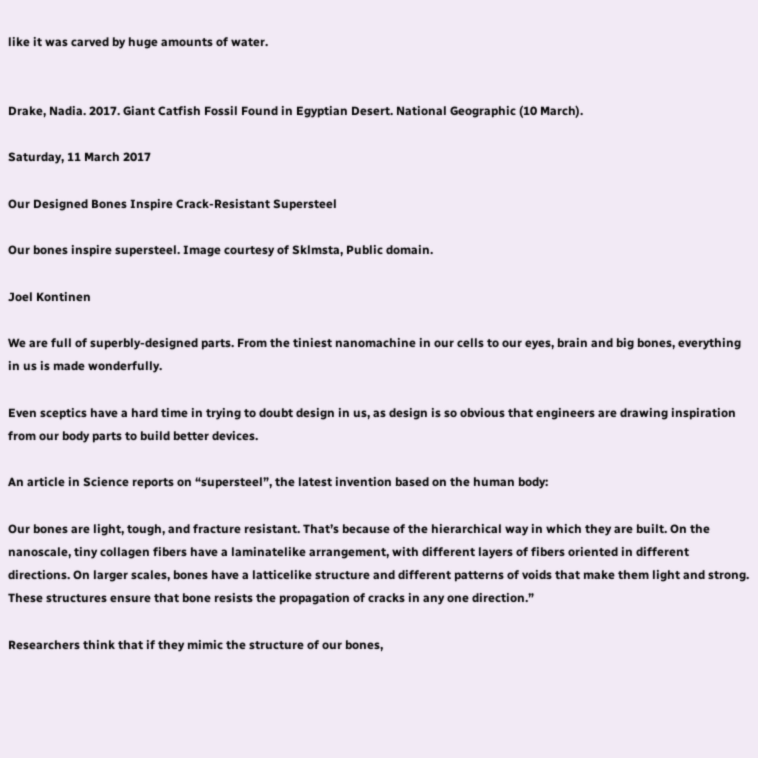like it was carved by huge amounts of water.


Drake, Nadia. 2017. Giant Catfish Fossil Found in Egyptian Desert. National Geographic (10 March).

Saturday, 11 March 2017

Our Designed Bones Inspire Crack-Resistant Supersteel

Our bones inspire supersteel. Image courtesy of Sklmsta, Public domain.

Joel Kontinen

We are full of superbly-designed parts. From the tiniest nanomachine in our cells to our eyes, brain and big bones, everything in us is made wonderfully.

Even sceptics have a hard time in trying to doubt design in us, as design is so obvious that engineers are drawing inspiration from our body parts to build better devices.

An article in Science reports on “supersteel”, the latest invention based on the human body:

Our bones are light, tough, and fracture resistant. That’s because of the hierarchical way in which they are built. On the nanoscale, tiny collagen fibers have a laminatelike arrangement, with different layers of fibers oriented in different directions. On larger scales, bones have a latticelike structure and different patterns of voids that make them light and strong. These structures ensure that bone resists the propagation of cracks in any one direction.”

Researchers think that if they mimic the structure of our bones,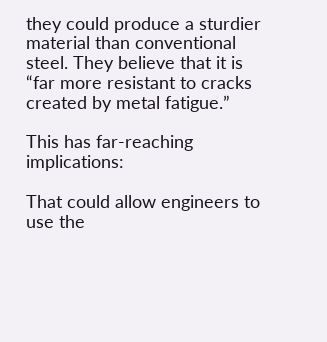they could produce a sturdier material than conventional steel. They believe that it is “far more resistant to cracks created by metal fatigue.”

This has far-reaching implications:

That could allow engineers to use the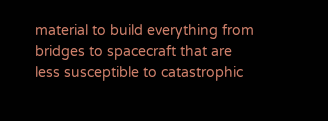material to build everything from bridges to spacecraft that are less susceptible to catastrophic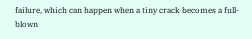failure, which can happen when a tiny crack becomes a full-blown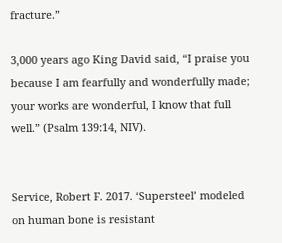fracture.”

3,000 years ago King David said, “I praise you because I am fearfully and wonderfully made; your works are wonderful, I know that full well.” (Psalm 139:14, NIV).


Service, Robert F. 2017. ‘Supersteel’ modeled on human bone is resistant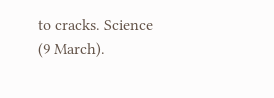to cracks. Science (9 March).